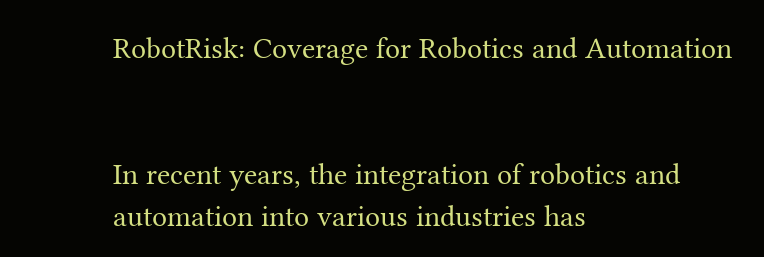RobotRisk: Coverage for Robotics and Automation


In recent years, the integration of robotics and automation into various industries has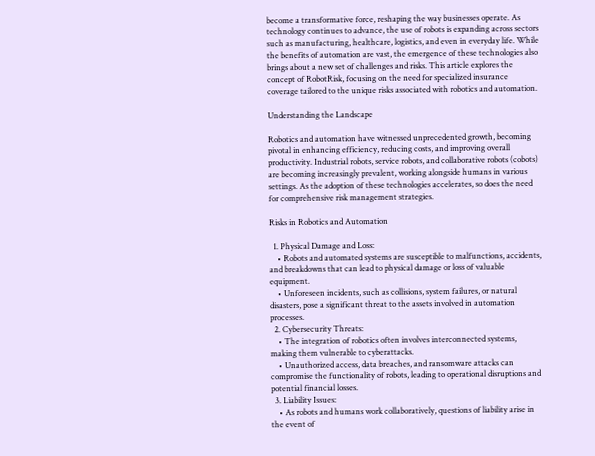become a transformative force, reshaping the way businesses operate. As technology continues to advance, the use of robots is expanding across sectors such as manufacturing, healthcare, logistics, and even in everyday life. While the benefits of automation are vast, the emergence of these technologies also brings about a new set of challenges and risks. This article explores the concept of RobotRisk, focusing on the need for specialized insurance coverage tailored to the unique risks associated with robotics and automation.

Understanding the Landscape

Robotics and automation have witnessed unprecedented growth, becoming pivotal in enhancing efficiency, reducing costs, and improving overall productivity. Industrial robots, service robots, and collaborative robots (cobots) are becoming increasingly prevalent, working alongside humans in various settings. As the adoption of these technologies accelerates, so does the need for comprehensive risk management strategies.

Risks in Robotics and Automation

  1. Physical Damage and Loss:
    • Robots and automated systems are susceptible to malfunctions, accidents, and breakdowns that can lead to physical damage or loss of valuable equipment.
    • Unforeseen incidents, such as collisions, system failures, or natural disasters, pose a significant threat to the assets involved in automation processes.
  2. Cybersecurity Threats:
    • The integration of robotics often involves interconnected systems, making them vulnerable to cyberattacks.
    • Unauthorized access, data breaches, and ransomware attacks can compromise the functionality of robots, leading to operational disruptions and potential financial losses.
  3. Liability Issues:
    • As robots and humans work collaboratively, questions of liability arise in the event of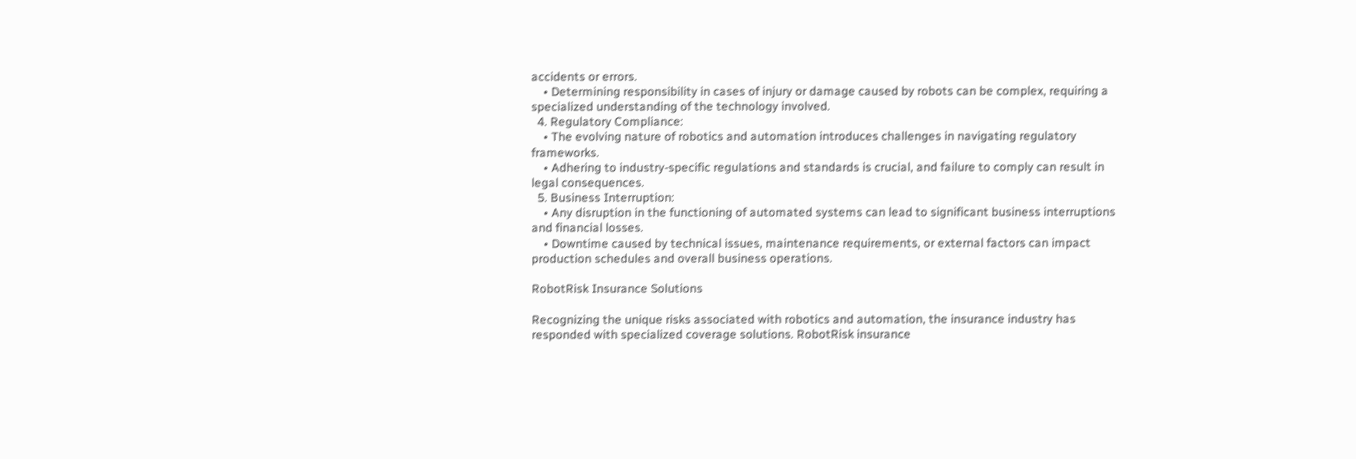accidents or errors.
    • Determining responsibility in cases of injury or damage caused by robots can be complex, requiring a specialized understanding of the technology involved.
  4. Regulatory Compliance:
    • The evolving nature of robotics and automation introduces challenges in navigating regulatory frameworks.
    • Adhering to industry-specific regulations and standards is crucial, and failure to comply can result in legal consequences.
  5. Business Interruption:
    • Any disruption in the functioning of automated systems can lead to significant business interruptions and financial losses.
    • Downtime caused by technical issues, maintenance requirements, or external factors can impact production schedules and overall business operations.

RobotRisk Insurance Solutions

Recognizing the unique risks associated with robotics and automation, the insurance industry has responded with specialized coverage solutions. RobotRisk insurance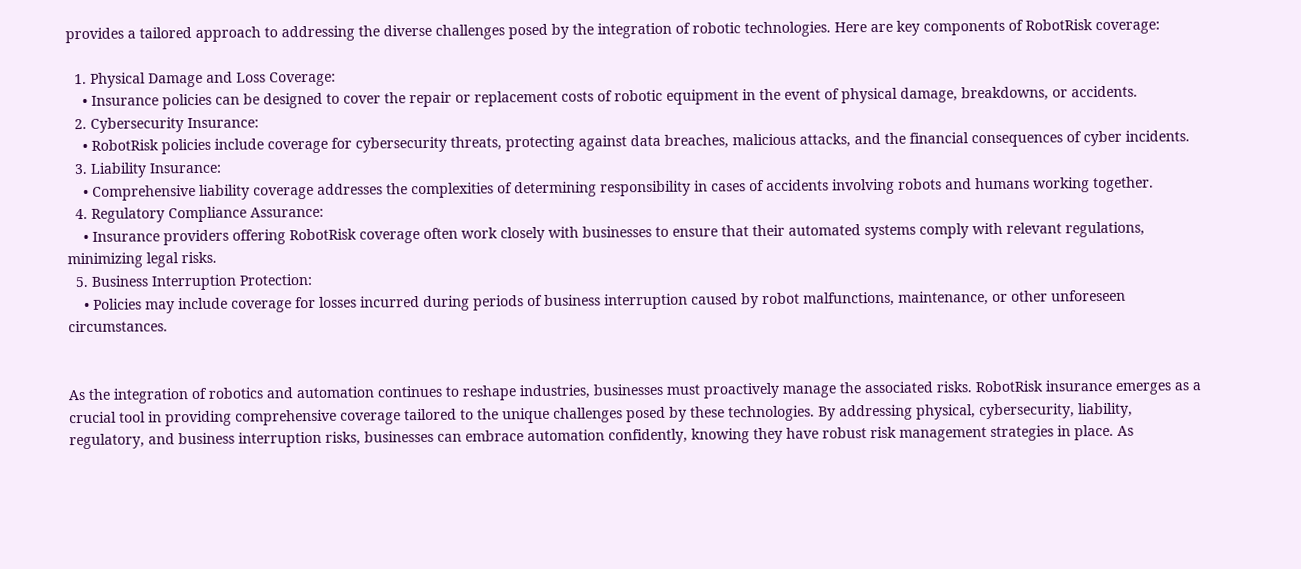provides a tailored approach to addressing the diverse challenges posed by the integration of robotic technologies. Here are key components of RobotRisk coverage:

  1. Physical Damage and Loss Coverage:
    • Insurance policies can be designed to cover the repair or replacement costs of robotic equipment in the event of physical damage, breakdowns, or accidents.
  2. Cybersecurity Insurance:
    • RobotRisk policies include coverage for cybersecurity threats, protecting against data breaches, malicious attacks, and the financial consequences of cyber incidents.
  3. Liability Insurance:
    • Comprehensive liability coverage addresses the complexities of determining responsibility in cases of accidents involving robots and humans working together.
  4. Regulatory Compliance Assurance:
    • Insurance providers offering RobotRisk coverage often work closely with businesses to ensure that their automated systems comply with relevant regulations, minimizing legal risks.
  5. Business Interruption Protection:
    • Policies may include coverage for losses incurred during periods of business interruption caused by robot malfunctions, maintenance, or other unforeseen circumstances.


As the integration of robotics and automation continues to reshape industries, businesses must proactively manage the associated risks. RobotRisk insurance emerges as a crucial tool in providing comprehensive coverage tailored to the unique challenges posed by these technologies. By addressing physical, cybersecurity, liability, regulatory, and business interruption risks, businesses can embrace automation confidently, knowing they have robust risk management strategies in place. As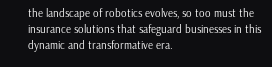the landscape of robotics evolves, so too must the insurance solutions that safeguard businesses in this dynamic and transformative era.